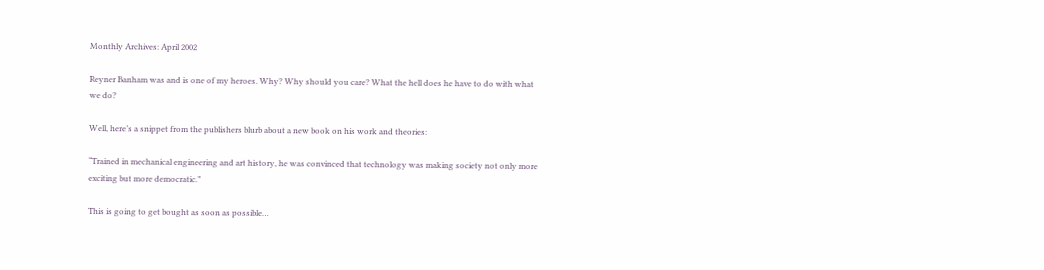Monthly Archives: April 2002

Reyner Banham was and is one of my heroes. Why? Why should you care? What the hell does he have to do with what we do?

Well, here’s a snippet from the publishers blurb about a new book on his work and theories:

“Trained in mechanical engineering and art history, he was convinced that technology was making society not only more exciting but more democratic.”

This is going to get bought as soon as possible…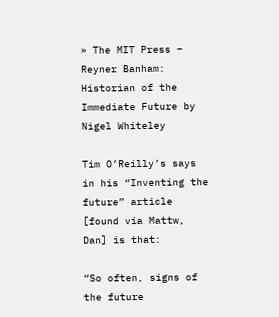» The MIT Press – Reyner Banham:
Historian of the Immediate Future by Nigel Whiteley

Tim O’Reilly’s says in his “Inventing the future” article [found via Mattw, Dan] is that:

“So often, signs of the future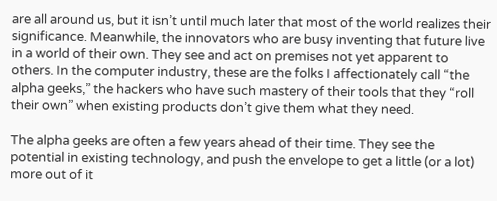are all around us, but it isn’t until much later that most of the world realizes their significance. Meanwhile, the innovators who are busy inventing that future live in a world of their own. They see and act on premises not yet apparent to others. In the computer industry, these are the folks I affectionately call “the alpha geeks,” the hackers who have such mastery of their tools that they “roll their own” when existing products don’t give them what they need.

The alpha geeks are often a few years ahead of their time. They see the potential in existing technology, and push the envelope to get a little (or a lot) more out of it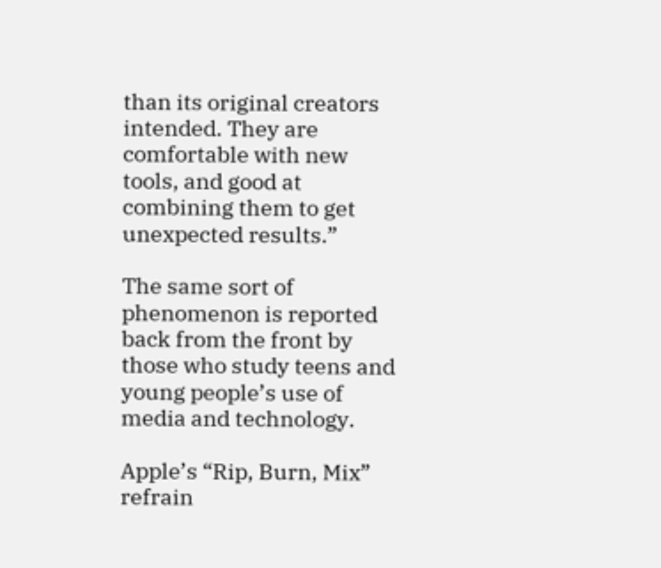than its original creators intended. They are comfortable with new tools, and good at combining them to get unexpected results.”

The same sort of phenomenon is reported back from the front by those who study teens and young people’s use of media and technology.

Apple’s “Rip, Burn, Mix” refrain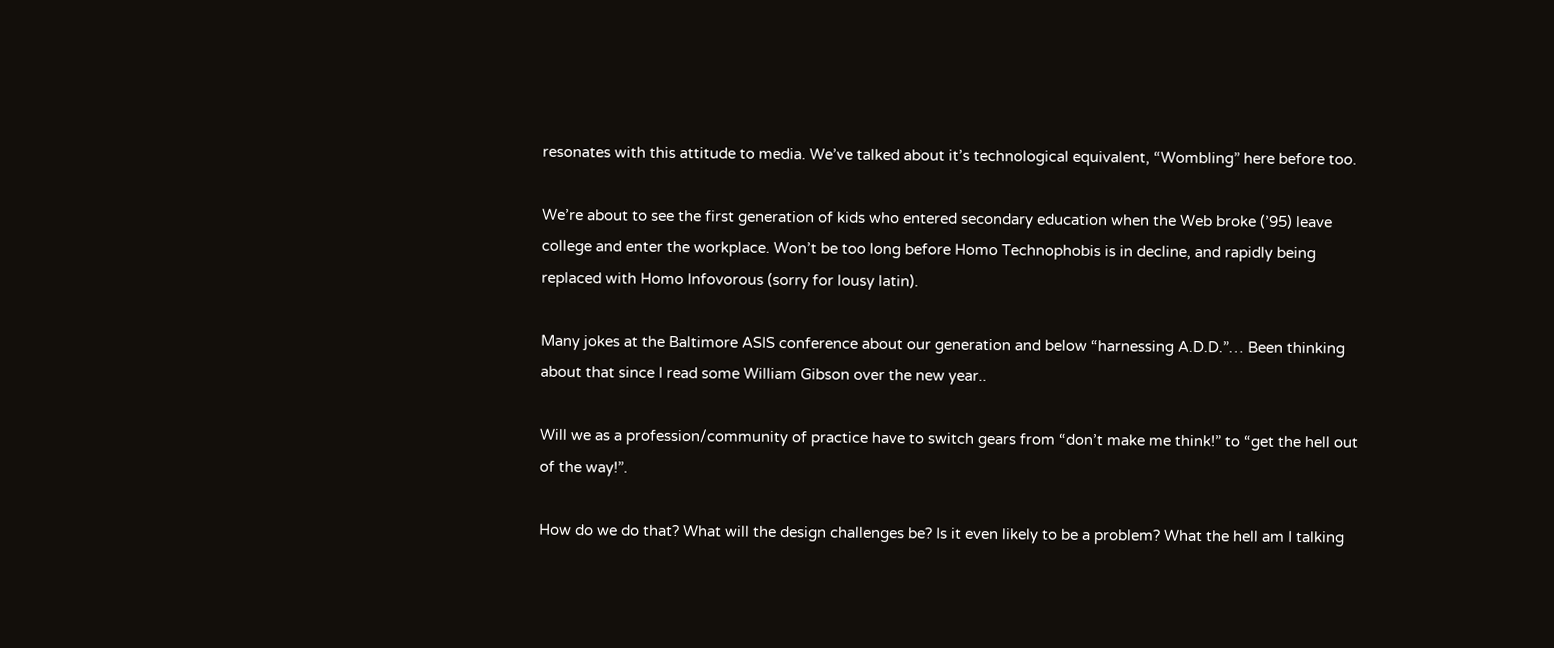resonates with this attitude to media. We’ve talked about it’s technological equivalent, “Wombling” here before too.

We’re about to see the first generation of kids who entered secondary education when the Web broke (’95) leave college and enter the workplace. Won’t be too long before Homo Technophobis is in decline, and rapidly being replaced with Homo Infovorous (sorry for lousy latin).

Many jokes at the Baltimore ASIS conference about our generation and below “harnessing A.D.D.”… Been thinking about that since I read some William Gibson over the new year..

Will we as a profession/community of practice have to switch gears from “don’t make me think!” to “get the hell out of the way!”.

How do we do that? What will the design challenges be? Is it even likely to be a problem? What the hell am I talking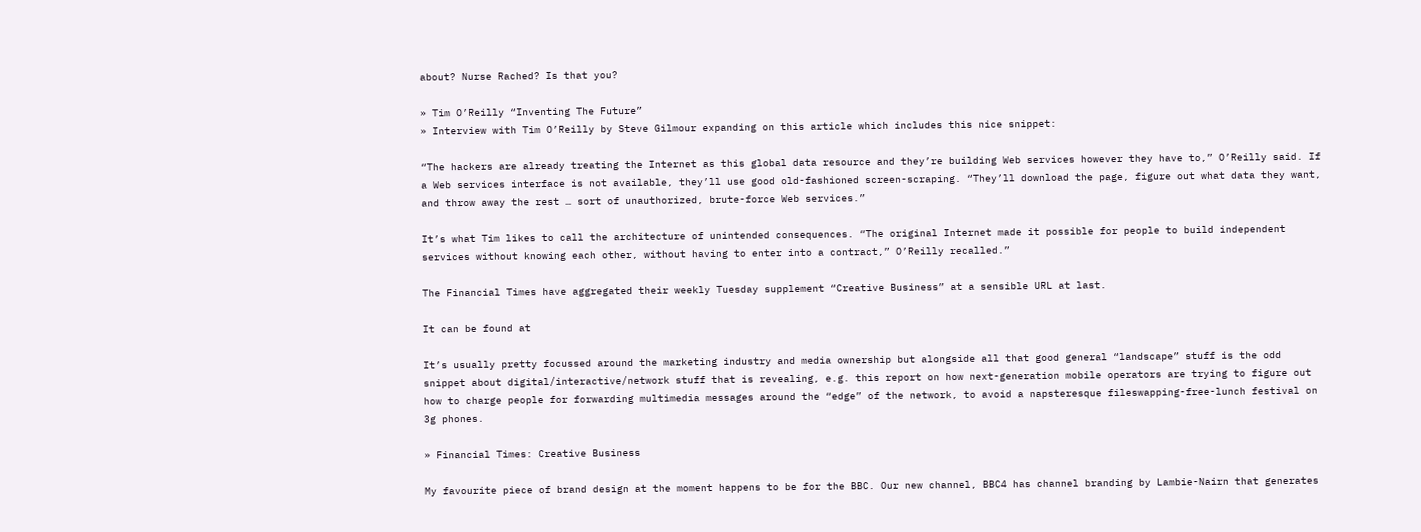about? Nurse Rached? Is that you?

» Tim O’Reilly “Inventing The Future”
» Interview with Tim O’Reilly by Steve Gilmour expanding on this article which includes this nice snippet:

“The hackers are already treating the Internet as this global data resource and they’re building Web services however they have to,” O’Reilly said. If a Web services interface is not available, they’ll use good old-fashioned screen-scraping. “They’ll download the page, figure out what data they want, and throw away the rest … sort of unauthorized, brute-force Web services.”

It’s what Tim likes to call the architecture of unintended consequences. “The original Internet made it possible for people to build independent services without knowing each other, without having to enter into a contract,” O’Reilly recalled.”

The Financial Times have aggregated their weekly Tuesday supplement “Creative Business” at a sensible URL at last.

It can be found at

It’s usually pretty focussed around the marketing industry and media ownership but alongside all that good general “landscape” stuff is the odd snippet about digital/interactive/network stuff that is revealing, e.g. this report on how next-generation mobile operators are trying to figure out how to charge people for forwarding multimedia messages around the “edge” of the network, to avoid a napsteresque fileswapping-free-lunch festival on 3g phones.

» Financial Times: Creative Business

My favourite piece of brand design at the moment happens to be for the BBC. Our new channel, BBC4 has channel branding by Lambie-Nairn that generates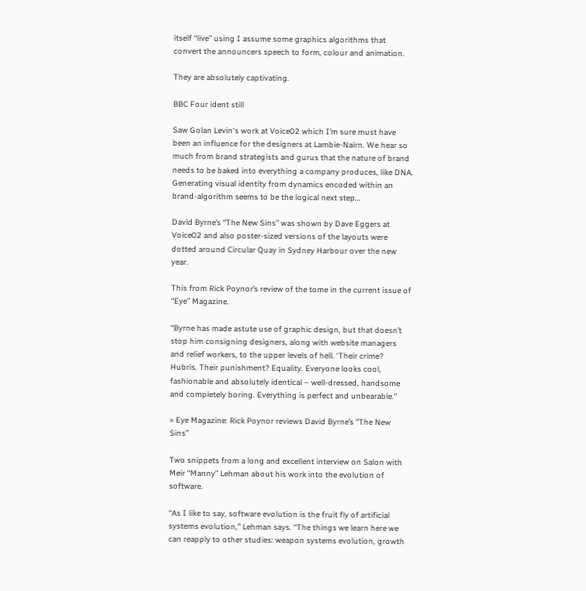itself “live” using I assume some graphics algorithms that convert the announcers speech to form, colour and animation.

They are absolutely captivating.

BBC Four ident still

Saw Golan Levin‘s work at Voice02 which I’m sure must have been an influence for the designers at Lambie-Nairn. We hear so much from brand strategists and gurus that the nature of brand needs to be baked into everything a company produces, like DNA. Generating visual identity from dynamics encoded within an brand-algorithm seems to be the logical next step…

David Byrne’s “The New Sins” was shown by Dave Eggers at Voice02 and also poster-sized versions of the layouts were dotted around Circular Quay in Sydney Harbour over the new year.

This from Rick Poynor’s review of the tome in the current issue of “Eye” Magazine.

“Byrne has made astute use of graphic design, but that doesn’t stop him consigning designers, along with website managers and relief workers, to the upper levels of hell. ‘Their crime? Hubris. Their punishment? Equality. Everyone looks cool, fashionable and absolutely identical – well-dressed, handsome and completely boring. Everything is perfect and unbearable.”

» Eye Magazine: Rick Poynor reviews David Byrne’s “The New Sins”

Two snippets from a long and excellent interview on Salon with Meir “Manny” Lehman about his work into the evolution of software.

“As I like to say, software evolution is the fruit fly of artificial systems evolution,” Lehman says. “The things we learn here we can reapply to other studies: weapon systems evolution, growth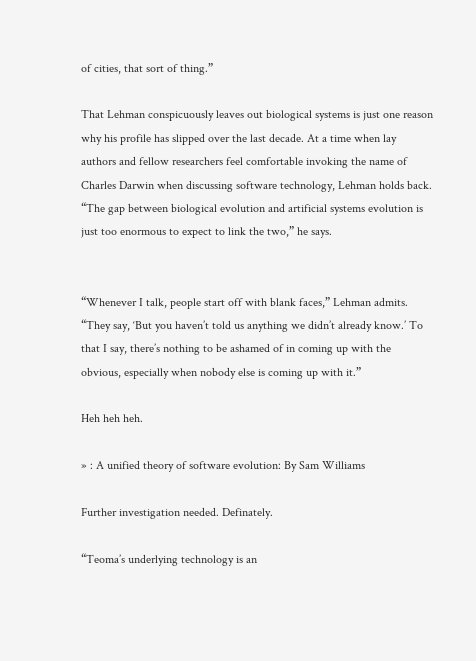of cities, that sort of thing.”

That Lehman conspicuously leaves out biological systems is just one reason why his profile has slipped over the last decade. At a time when lay authors and fellow researchers feel comfortable invoking the name of Charles Darwin when discussing software technology, Lehman holds back. “The gap between biological evolution and artificial systems evolution is just too enormous to expect to link the two,” he says.


“Whenever I talk, people start off with blank faces,” Lehman admits. “They say, ‘But you haven’t told us anything we didn’t already know.’ To that I say, there’s nothing to be ashamed of in coming up with the obvious, especially when nobody else is coming up with it.”

Heh heh heh.

» : A unified theory of software evolution: By Sam Williams

Further investigation needed. Definately.

“Teoma’s underlying technology is an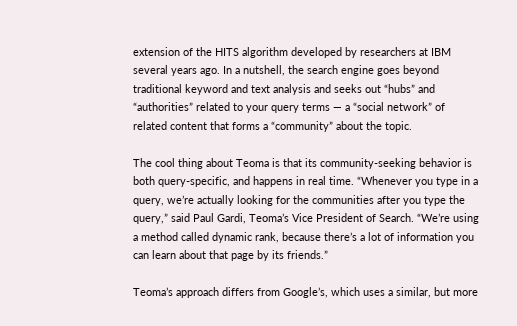extension of the HITS algorithm developed by researchers at IBM several years ago. In a nutshell, the search engine goes beyond traditional keyword and text analysis and seeks out “hubs” and “authorities” related to your query terms — a “social network” of related content that forms a “community” about the topic.

The cool thing about Teoma is that its community-seeking behavior is both query-specific, and happens in real time. “Whenever you type in a query, we’re actually looking for the communities after you type the query,” said Paul Gardi, Teoma’s Vice President of Search. “We’re using a method called dynamic rank, because there’s a lot of information you can learn about that page by its friends.”

Teoma’s approach differs from Google’s, which uses a similar, but more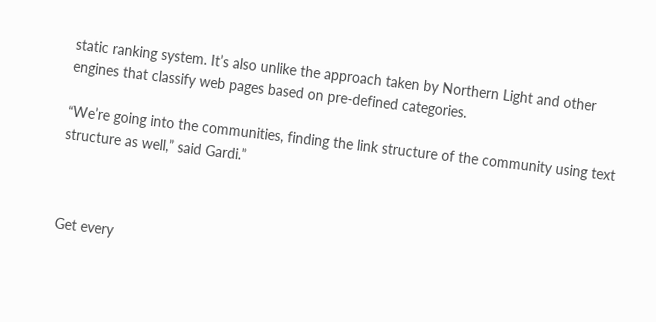static ranking system. It’s also unlike the approach taken by Northern Light and other engines that classify web pages based on pre-defined categories.

“We’re going into the communities, finding the link structure of the community using text structure as well,” said Gardi.”



Get every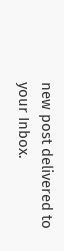new post delivered to your Inbox.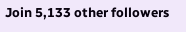Join 5,133 other followers